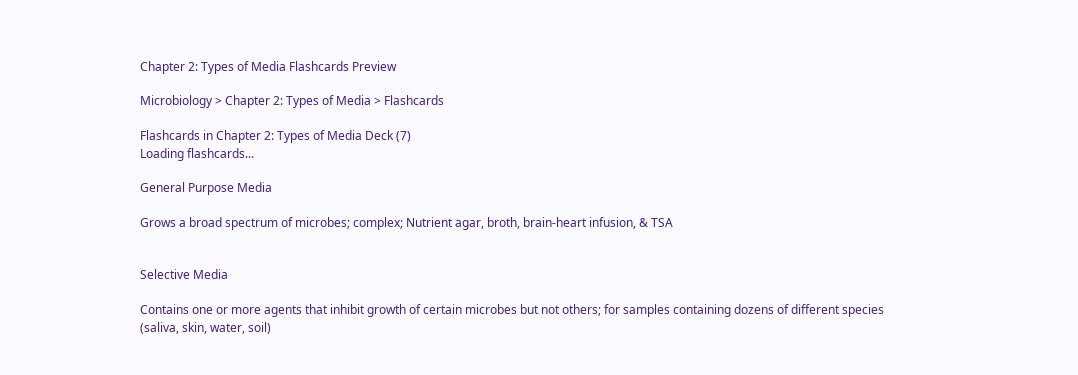Chapter 2: Types of Media Flashcards Preview

Microbiology > Chapter 2: Types of Media > Flashcards

Flashcards in Chapter 2: Types of Media Deck (7)
Loading flashcards...

General Purpose Media

Grows a broad spectrum of microbes; complex; Nutrient agar, broth, brain-heart infusion, & TSA


Selective Media

Contains one or more agents that inhibit growth of certain microbes but not others; for samples containing dozens of different species (saliva, skin, water, soil)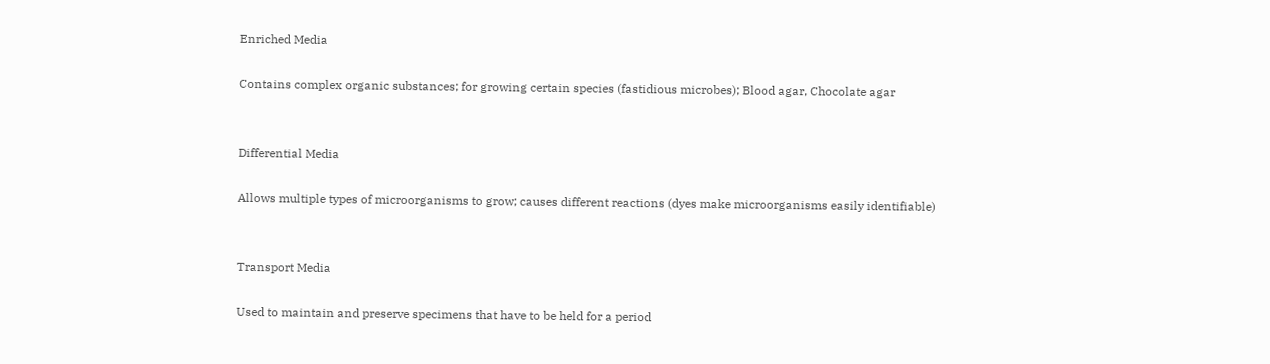Enriched Media

Contains complex organic substances; for growing certain species (fastidious microbes); Blood agar, Chocolate agar


Differential Media

Allows multiple types of microorganisms to grow; causes different reactions (dyes make microorganisms easily identifiable)


Transport Media

Used to maintain and preserve specimens that have to be held for a period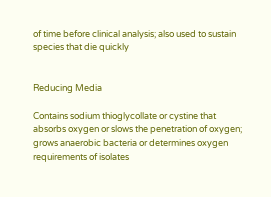of time before clinical analysis; also used to sustain species that die quickly


Reducing Media

Contains sodium thioglycollate or cystine that absorbs oxygen or slows the penetration of oxygen; grows anaerobic bacteria or determines oxygen requirements of isolates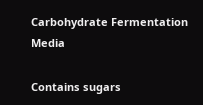Carbohydrate Fermentation Media

Contains sugars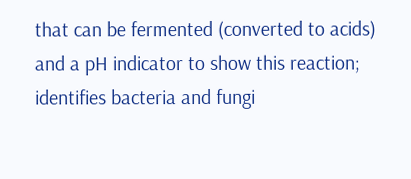that can be fermented (converted to acids) and a pH indicator to show this reaction; identifies bacteria and fungi